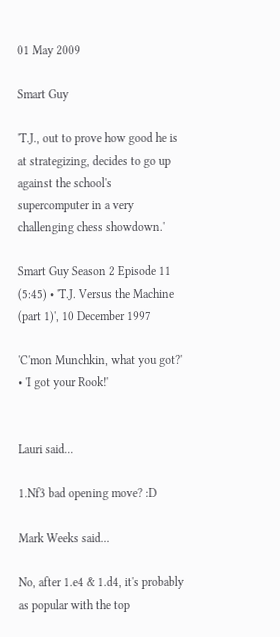01 May 2009

Smart Guy

'T.J., out to prove how good he is at strategizing, decides to go up against the school's supercomputer in a very challenging chess showdown.'

Smart Guy Season 2 Episode 11 (5:45) • 'T.J. Versus the Machine (part 1)', 10 December 1997

'C'mon Munchkin, what you got?' • 'I got your Rook!'


Lauri said...

1.Nf3 bad opening move? :D

Mark Weeks said...

No, after 1.e4 & 1.d4, it's probably as popular with the top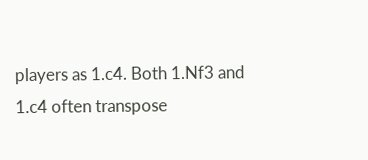players as 1.c4. Both 1.Nf3 and 1.c4 often transpose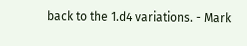back to the 1.d4 variations. - Mark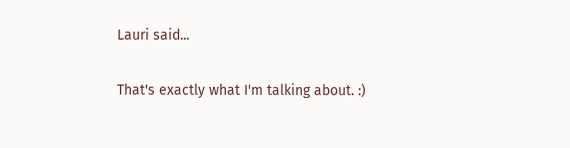Lauri said...

That's exactly what I'm talking about. :)